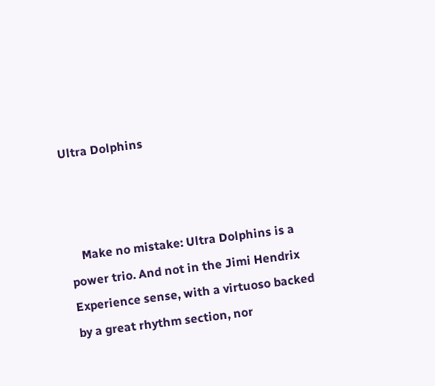Ultra Dolphins



    Make no mistake: Ultra Dolphins is a power trio. And not in the Jimi Hendrix Experience sense, with a virtuoso backed by a great rhythm section, nor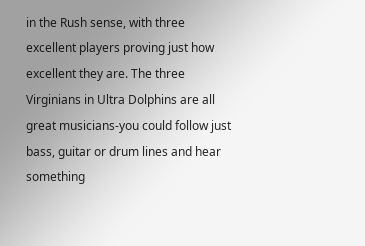in the Rush sense, with three excellent players proving just how excellent they are. The three Virginians in Ultra Dolphins are all great musicians-you could follow just bass, guitar or drum lines and hear something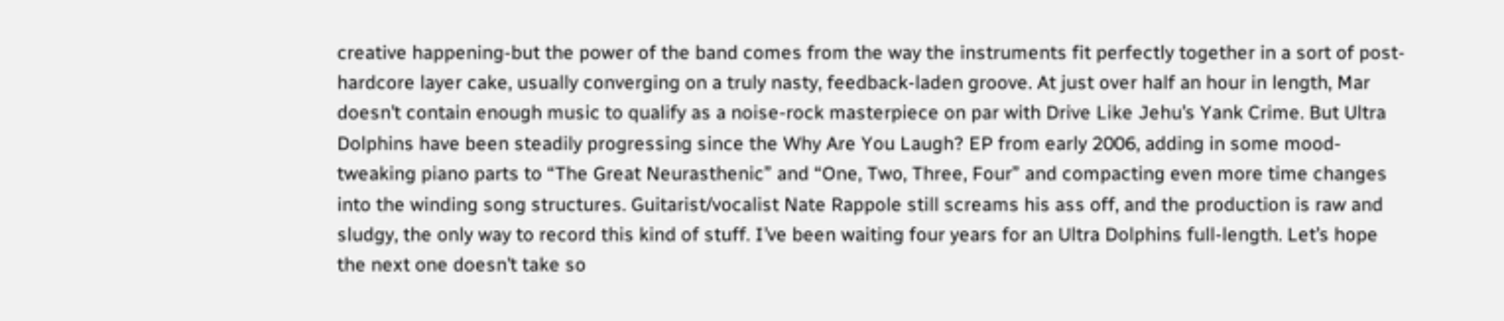creative happening-but the power of the band comes from the way the instruments fit perfectly together in a sort of post-hardcore layer cake, usually converging on a truly nasty, feedback-laden groove. At just over half an hour in length, Mar doesn’t contain enough music to qualify as a noise-rock masterpiece on par with Drive Like Jehu’s Yank Crime. But Ultra Dolphins have been steadily progressing since the Why Are You Laugh? EP from early 2006, adding in some mood-tweaking piano parts to “The Great Neurasthenic” and “One, Two, Three, Four” and compacting even more time changes into the winding song structures. Guitarist/vocalist Nate Rappole still screams his ass off, and the production is raw and sludgy, the only way to record this kind of stuff. I’ve been waiting four years for an Ultra Dolphins full-length. Let’s hope the next one doesn’t take so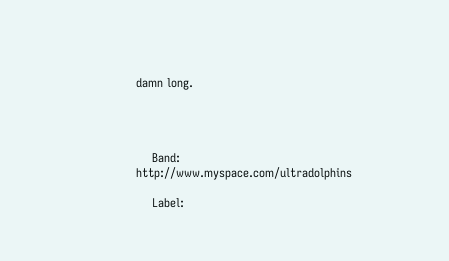damn long.




    Band: http://www.myspace.com/ultradolphins

    Label: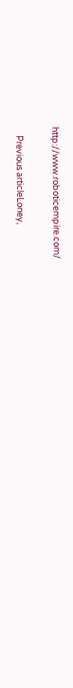http://www.roboticempire.com/

    Previous articleLoney,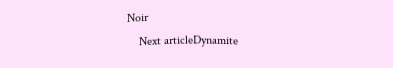Noir
    Next articleDynamite